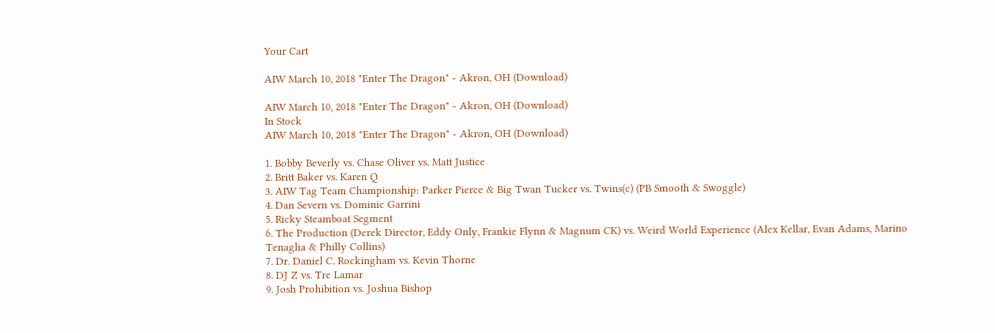Your Cart

AIW March 10, 2018 "Enter The Dragon" - Akron, OH (Download)

AIW March 10, 2018 "Enter The Dragon" - Akron, OH (Download)
In Stock
AIW March 10, 2018 "Enter The Dragon" - Akron, OH (Download)

1. Bobby Beverly vs. Chase Oliver vs. Matt Justice
2. Britt Baker vs. Karen Q
3. AIW Tag Team Championship: Parker Pierce & Big Twan Tucker vs. Twins(c) (PB Smooth & Swoggle)
4. Dan Severn vs. Dominic Garrini
5. Ricky Steamboat Segment
6. The Production (Derek Director, Eddy Only, Frankie Flynn & Magnum CK) vs. Weird World Experience (Alex Kellar, Evan Adams, Marino Tenaglia & Philly Collins)
7. Dr. Daniel C. Rockingham vs. Kevin Thorne
8. DJ Z vs. Tre Lamar
9. Josh Prohibition vs. Joshua Bishop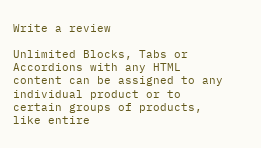Write a review

Unlimited Blocks, Tabs or Accordions with any HTML content can be assigned to any individual product or to certain groups of products, like entire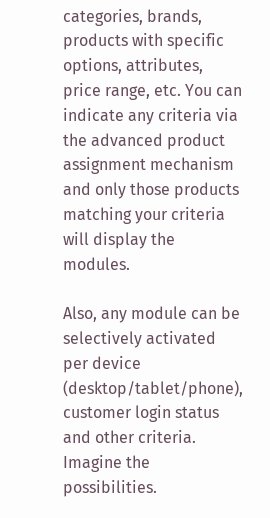categories, brands, products with specific options, attributes, price range, etc. You can indicate any criteria via the advanced product assignment mechanism and only those products matching your criteria will display the modules.

Also, any module can be selectively activated per device (desktop/tablet/phone), customer login status and other criteria. Imagine the possibilities.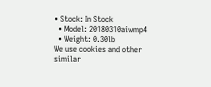• Stock: In Stock
  • Model: 20180310aiwmp4
  • Weight: 0.30lb
We use cookies and other similar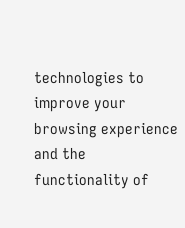technologies to improve your browsing experience and the functionality of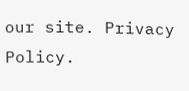our site. Privacy Policy.